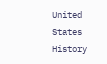United States History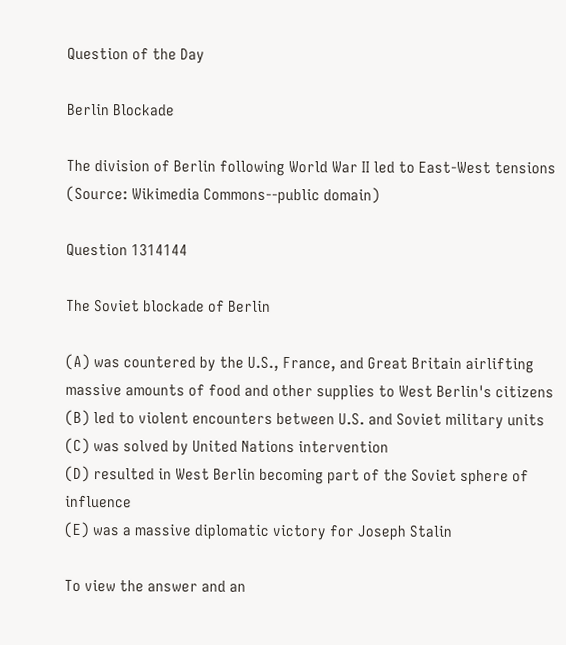Question of the Day

Berlin Blockade

The division of Berlin following World War II led to East-West tensions
(Source: Wikimedia Commons--public domain)

Question 1314144

The Soviet blockade of Berlin

(A) was countered by the U.S., France, and Great Britain airlifting massive amounts of food and other supplies to West Berlin's citizens
(B) led to violent encounters between U.S. and Soviet military units
(C) was solved by United Nations intervention
(D) resulted in West Berlin becoming part of the Soviet sphere of influence
(E) was a massive diplomatic victory for Joseph Stalin

To view the answer and an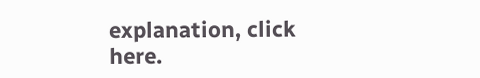explanation, click here.